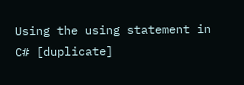Using the using statement in C# [duplicate]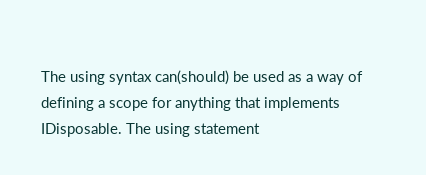The using syntax can(should) be used as a way of defining a scope for anything that implements IDisposable. The using statement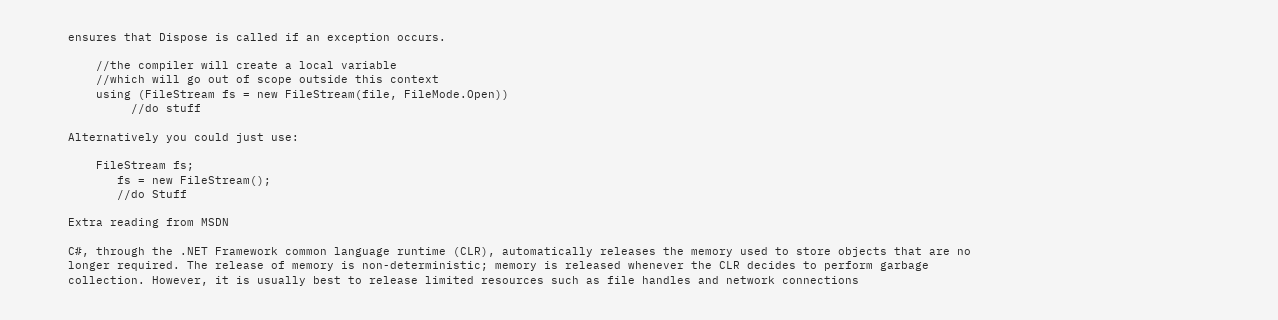ensures that Dispose is called if an exception occurs.

    //the compiler will create a local variable
    //which will go out of scope outside this context
    using (FileStream fs = new FileStream(file, FileMode.Open))
         //do stuff

Alternatively you could just use:

    FileStream fs;
       fs = new FileStream();
       //do Stuff

Extra reading from MSDN

C#, through the .NET Framework common language runtime (CLR), automatically releases the memory used to store objects that are no longer required. The release of memory is non-deterministic; memory is released whenever the CLR decides to perform garbage collection. However, it is usually best to release limited resources such as file handles and network connections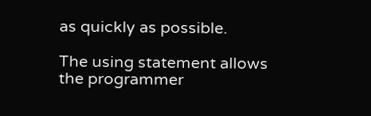as quickly as possible.

The using statement allows the programmer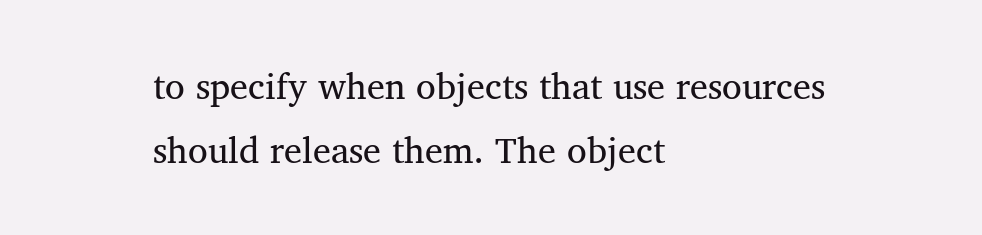to specify when objects that use resources should release them. The object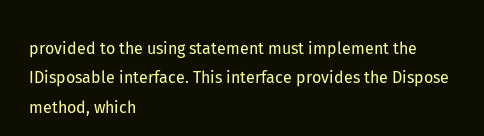provided to the using statement must implement the IDisposable interface. This interface provides the Dispose method, which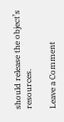should release the object’s resources.

Leave a Comment